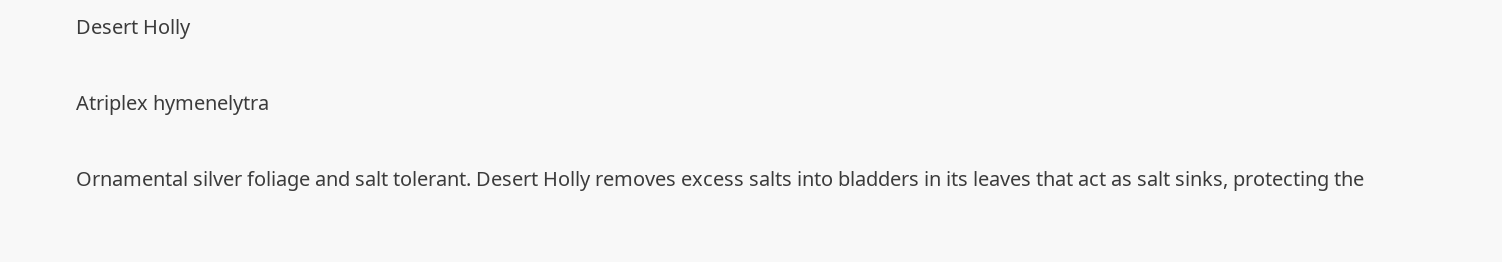Desert Holly

Atriplex hymenelytra

Ornamental silver foliage and salt tolerant. Desert Holly removes excess salts into bladders in its leaves that act as salt sinks, protecting the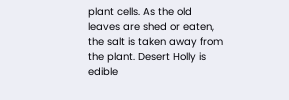plant cells. As the old leaves are shed or eaten, the salt is taken away from the plant. Desert Holly is edible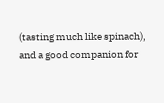(tasting much like spinach), and a good companion for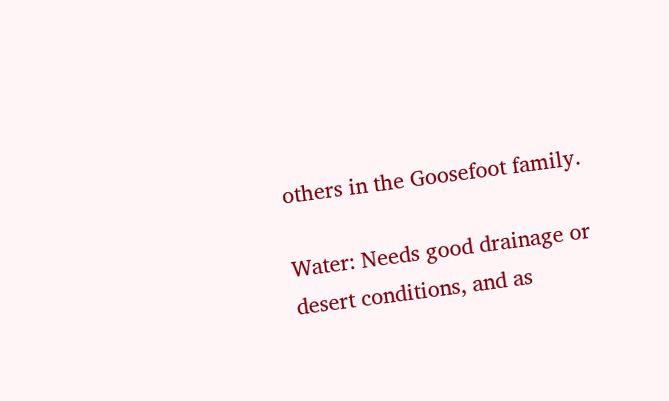others in the Goosefoot family.

Water: Needs good drainage or desert conditions, and as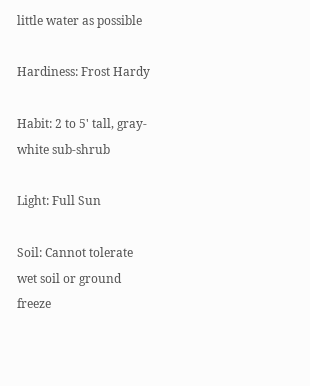little water as possible

Hardiness: Frost Hardy

Habit: 2 to 5' tall, gray-white sub-shrub

Light: Full Sun

Soil: Cannot tolerate wet soil or ground freeze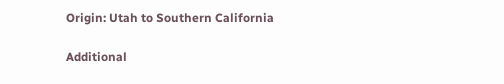Origin: Utah to Southern California

Additional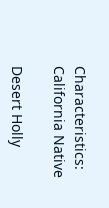Characteristics: California Native

Desert Holly